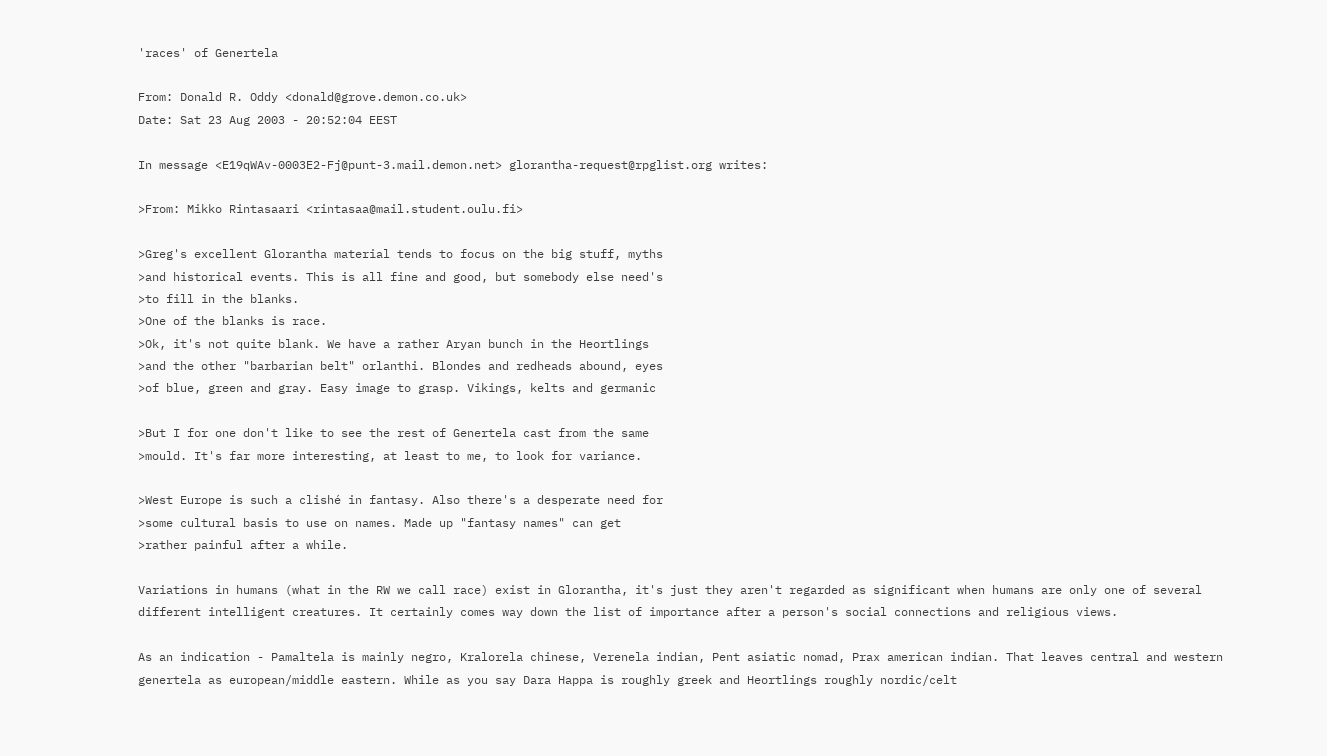'races' of Genertela

From: Donald R. Oddy <donald@grove.demon.co.uk>
Date: Sat 23 Aug 2003 - 20:52:04 EEST

In message <E19qWAv-0003E2-Fj@punt-3.mail.demon.net> glorantha-request@rpglist.org writes:

>From: Mikko Rintasaari <rintasaa@mail.student.oulu.fi>

>Greg's excellent Glorantha material tends to focus on the big stuff, myths
>and historical events. This is all fine and good, but somebody else need's
>to fill in the blanks.
>One of the blanks is race.
>Ok, it's not quite blank. We have a rather Aryan bunch in the Heortlings
>and the other "barbarian belt" orlanthi. Blondes and redheads abound, eyes
>of blue, green and gray. Easy image to grasp. Vikings, kelts and germanic

>But I for one don't like to see the rest of Genertela cast from the same
>mould. It's far more interesting, at least to me, to look for variance.

>West Europe is such a clishé in fantasy. Also there's a desperate need for
>some cultural basis to use on names. Made up "fantasy names" can get
>rather painful after a while.

Variations in humans (what in the RW we call race) exist in Glorantha, it's just they aren't regarded as significant when humans are only one of several different intelligent creatures. It certainly comes way down the list of importance after a person's social connections and religious views.

As an indication - Pamaltela is mainly negro, Kralorela chinese, Verenela indian, Pent asiatic nomad, Prax american indian. That leaves central and western genertela as european/middle eastern. While as you say Dara Happa is roughly greek and Heortlings roughly nordic/celt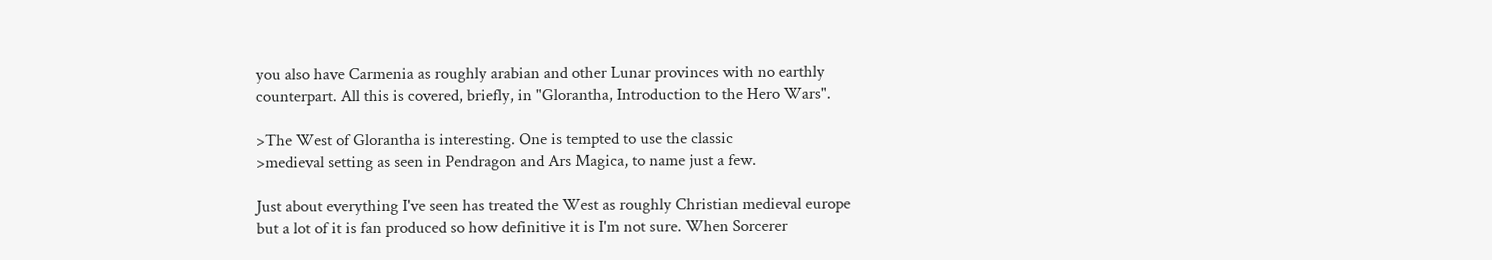you also have Carmenia as roughly arabian and other Lunar provinces with no earthly counterpart. All this is covered, briefly, in "Glorantha, Introduction to the Hero Wars".

>The West of Glorantha is interesting. One is tempted to use the classic
>medieval setting as seen in Pendragon and Ars Magica, to name just a few.

Just about everything I've seen has treated the West as roughly Christian medieval europe but a lot of it is fan produced so how definitive it is I'm not sure. When Sorcerer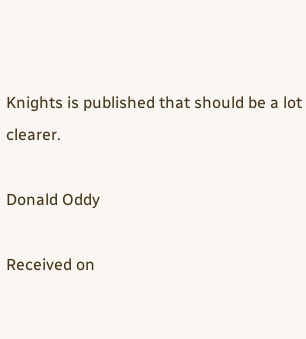Knights is published that should be a lot clearer.

Donald Oddy

Received on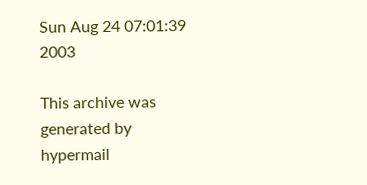Sun Aug 24 07:01:39 2003

This archive was generated by hypermail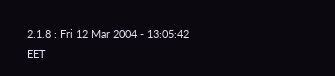2.1.8 : Fri 12 Mar 2004 - 13:05:42 EET